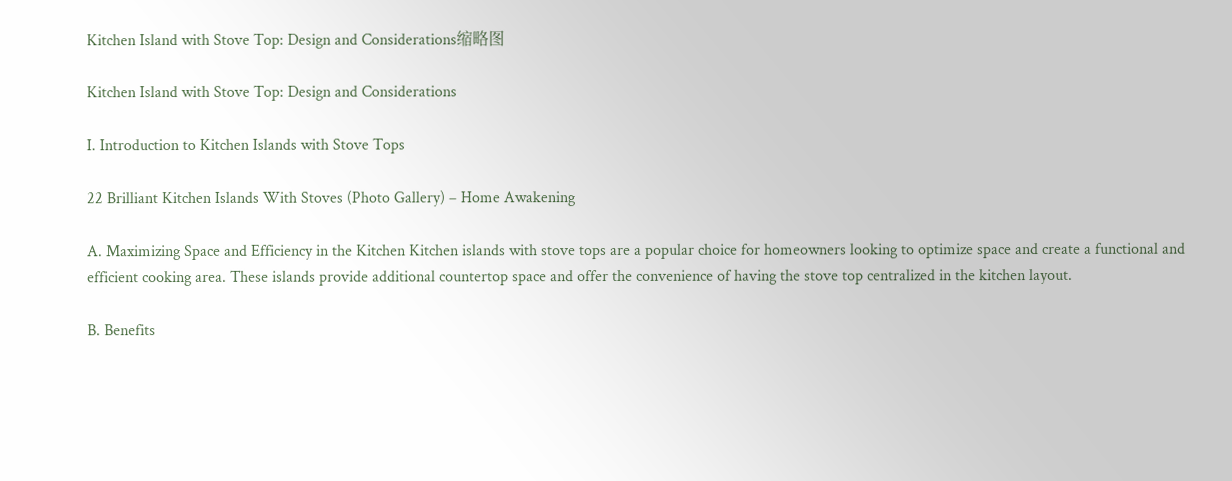Kitchen Island with Stove Top: Design and Considerations缩略图

Kitchen Island with Stove Top: Design and Considerations

I. Introduction to Kitchen Islands with Stove Tops

22 Brilliant Kitchen Islands With Stoves (Photo Gallery) – Home Awakening

A. Maximizing Space and Efficiency in the Kitchen Kitchen islands with stove tops are a popular choice for homeowners looking to optimize space and create a functional and efficient cooking area. These islands provide additional countertop space and offer the convenience of having the stove top centralized in the kitchen layout.

B. Benefits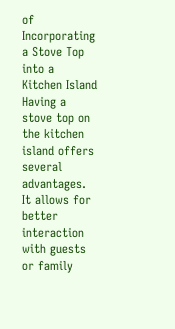of Incorporating a Stove Top into a Kitchen Island Having a stove top on the kitchen island offers several advantages. It allows for better interaction with guests or family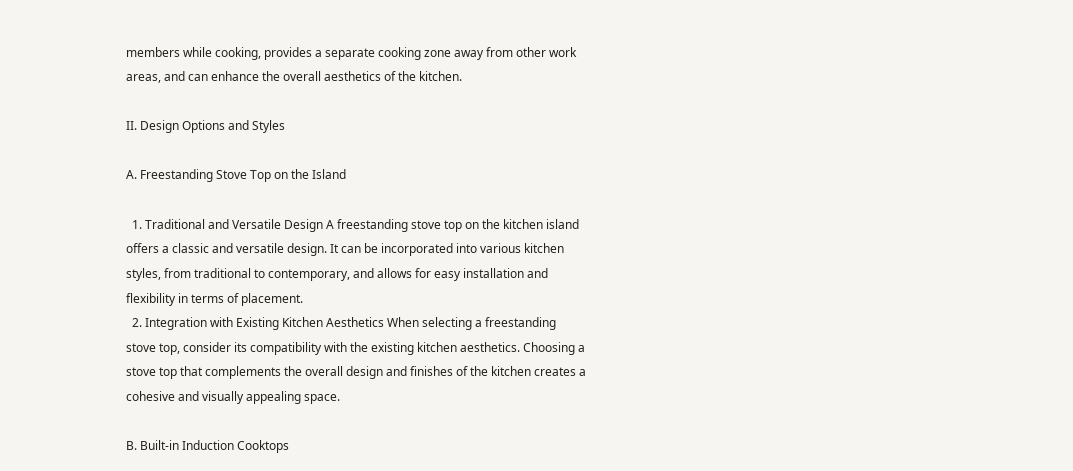members while cooking, provides a separate cooking zone away from other work areas, and can enhance the overall aesthetics of the kitchen.

II. Design Options and Styles

A. Freestanding Stove Top on the Island

  1. Traditional and Versatile Design A freestanding stove top on the kitchen island offers a classic and versatile design. It can be incorporated into various kitchen styles, from traditional to contemporary, and allows for easy installation and flexibility in terms of placement.
  2. Integration with Existing Kitchen Aesthetics When selecting a freestanding stove top, consider its compatibility with the existing kitchen aesthetics. Choosing a stove top that complements the overall design and finishes of the kitchen creates a cohesive and visually appealing space.

B. Built-in Induction Cooktops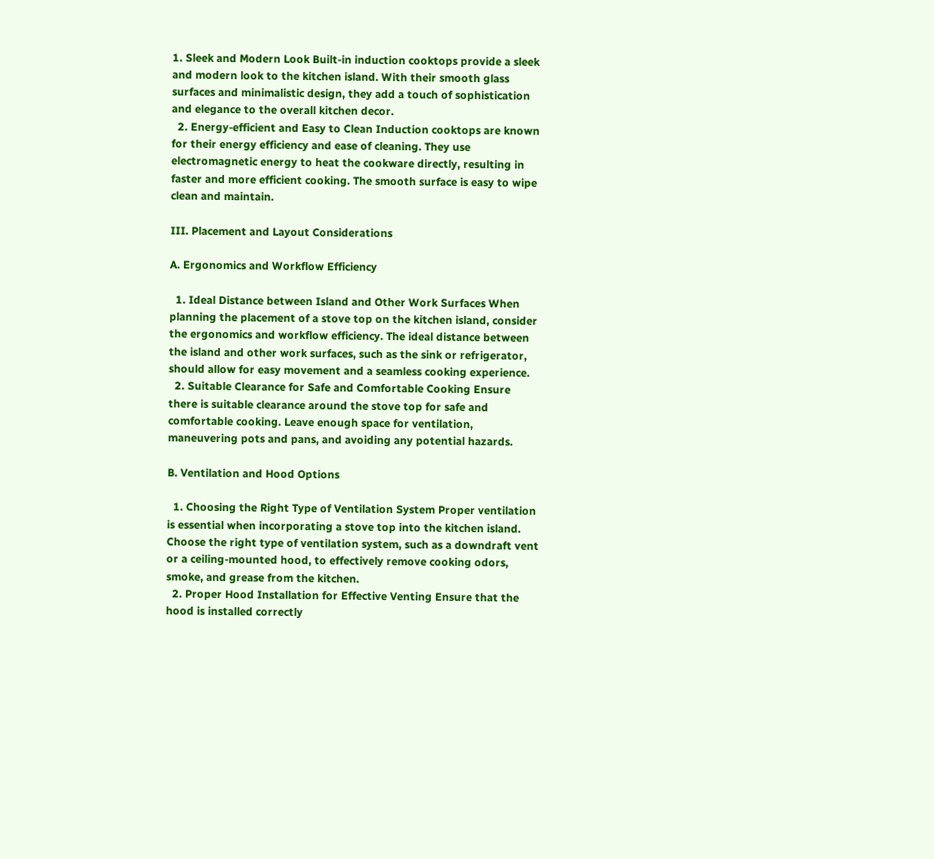1. Sleek and Modern Look Built-in induction cooktops provide a sleek and modern look to the kitchen island. With their smooth glass surfaces and minimalistic design, they add a touch of sophistication and elegance to the overall kitchen decor.
  2. Energy-efficient and Easy to Clean Induction cooktops are known for their energy efficiency and ease of cleaning. They use electromagnetic energy to heat the cookware directly, resulting in faster and more efficient cooking. The smooth surface is easy to wipe clean and maintain.

III. Placement and Layout Considerations

A. Ergonomics and Workflow Efficiency

  1. Ideal Distance between Island and Other Work Surfaces When planning the placement of a stove top on the kitchen island, consider the ergonomics and workflow efficiency. The ideal distance between the island and other work surfaces, such as the sink or refrigerator, should allow for easy movement and a seamless cooking experience.
  2. Suitable Clearance for Safe and Comfortable Cooking Ensure there is suitable clearance around the stove top for safe and comfortable cooking. Leave enough space for ventilation, maneuvering pots and pans, and avoiding any potential hazards.

B. Ventilation and Hood Options

  1. Choosing the Right Type of Ventilation System Proper ventilation is essential when incorporating a stove top into the kitchen island. Choose the right type of ventilation system, such as a downdraft vent or a ceiling-mounted hood, to effectively remove cooking odors, smoke, and grease from the kitchen.
  2. Proper Hood Installation for Effective Venting Ensure that the hood is installed correctly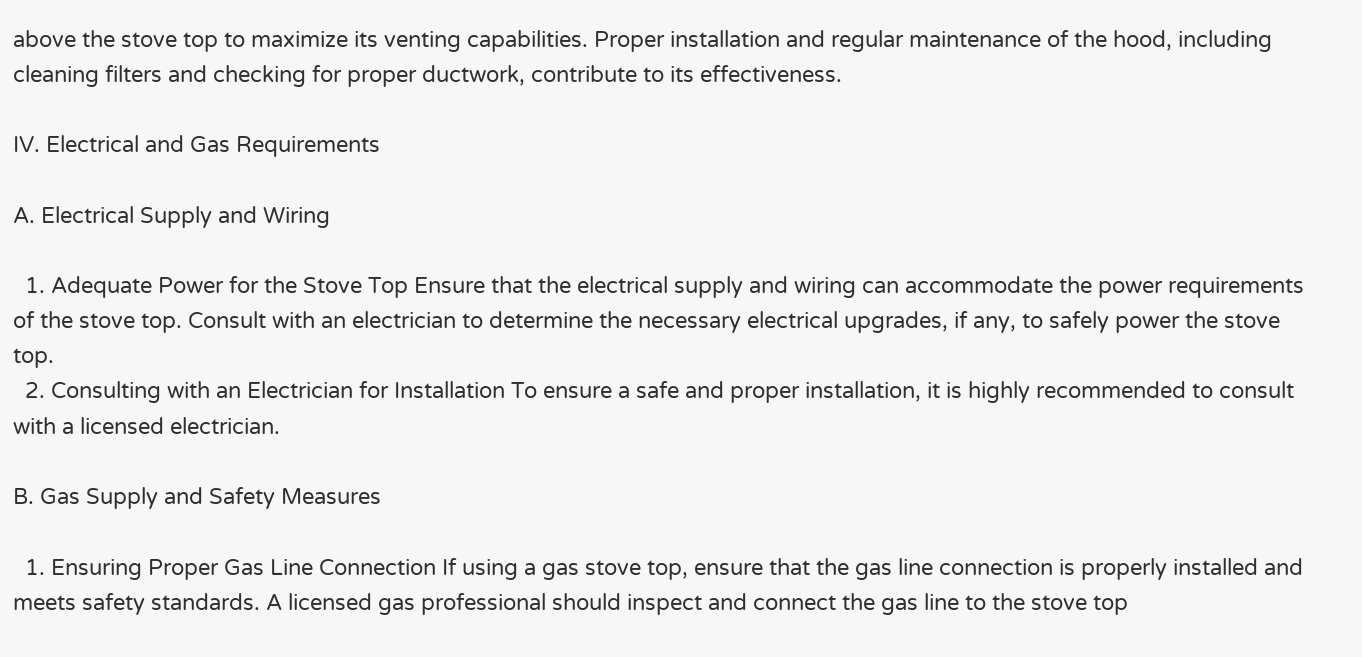above the stove top to maximize its venting capabilities. Proper installation and regular maintenance of the hood, including cleaning filters and checking for proper ductwork, contribute to its effectiveness.

IV. Electrical and Gas Requirements

A. Electrical Supply and Wiring

  1. Adequate Power for the Stove Top Ensure that the electrical supply and wiring can accommodate the power requirements of the stove top. Consult with an electrician to determine the necessary electrical upgrades, if any, to safely power the stove top.
  2. Consulting with an Electrician for Installation To ensure a safe and proper installation, it is highly recommended to consult with a licensed electrician.

B. Gas Supply and Safety Measures

  1. Ensuring Proper Gas Line Connection If using a gas stove top, ensure that the gas line connection is properly installed and meets safety standards. A licensed gas professional should inspect and connect the gas line to the stove top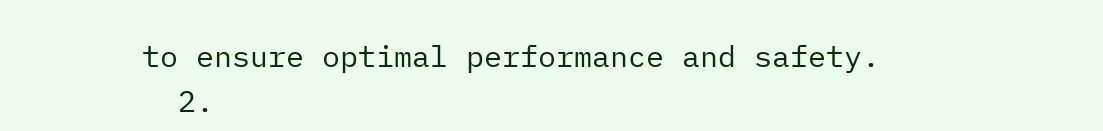to ensure optimal performance and safety.
  2.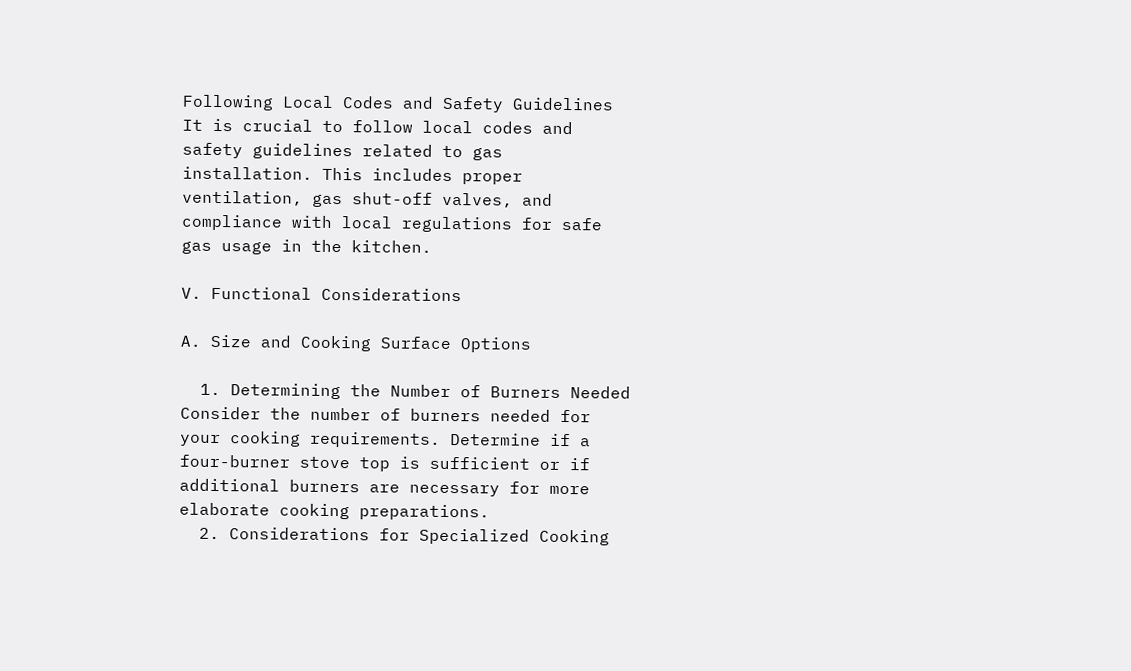Following Local Codes and Safety Guidelines It is crucial to follow local codes and safety guidelines related to gas installation. This includes proper ventilation, gas shut-off valves, and compliance with local regulations for safe gas usage in the kitchen.

V. Functional Considerations

A. Size and Cooking Surface Options

  1. Determining the Number of Burners Needed Consider the number of burners needed for your cooking requirements. Determine if a four-burner stove top is sufficient or if additional burners are necessary for more elaborate cooking preparations.
  2. Considerations for Specialized Cooking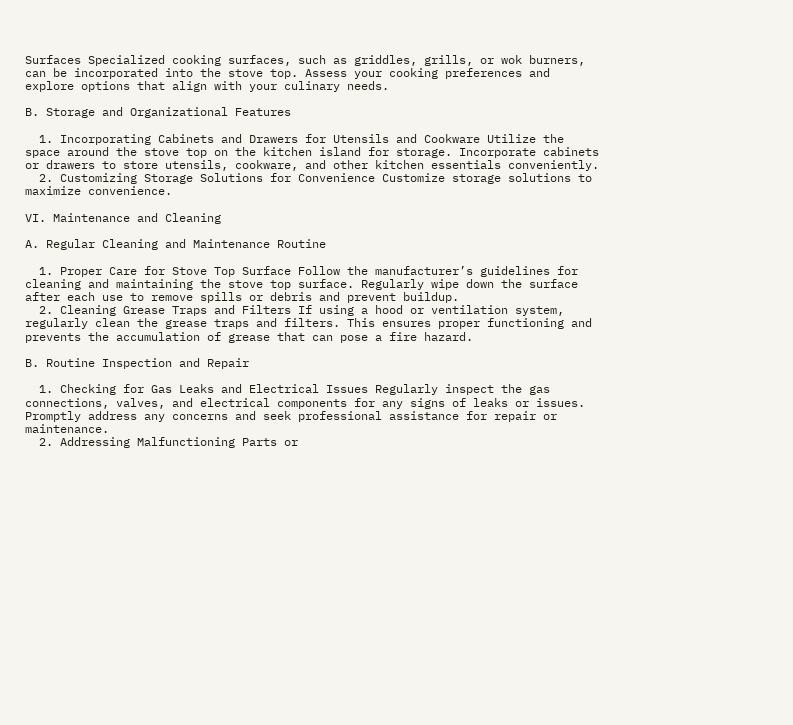Surfaces Specialized cooking surfaces, such as griddles, grills, or wok burners, can be incorporated into the stove top. Assess your cooking preferences and explore options that align with your culinary needs.

B. Storage and Organizational Features

  1. Incorporating Cabinets and Drawers for Utensils and Cookware Utilize the space around the stove top on the kitchen island for storage. Incorporate cabinets or drawers to store utensils, cookware, and other kitchen essentials conveniently.
  2. Customizing Storage Solutions for Convenience Customize storage solutions to maximize convenience.

VI. Maintenance and Cleaning

A. Regular Cleaning and Maintenance Routine

  1. Proper Care for Stove Top Surface Follow the manufacturer’s guidelines for cleaning and maintaining the stove top surface. Regularly wipe down the surface after each use to remove spills or debris and prevent buildup.
  2. Cleaning Grease Traps and Filters If using a hood or ventilation system, regularly clean the grease traps and filters. This ensures proper functioning and prevents the accumulation of grease that can pose a fire hazard.

B. Routine Inspection and Repair

  1. Checking for Gas Leaks and Electrical Issues Regularly inspect the gas connections, valves, and electrical components for any signs of leaks or issues. Promptly address any concerns and seek professional assistance for repair or maintenance.
  2. Addressing Malfunctioning Parts or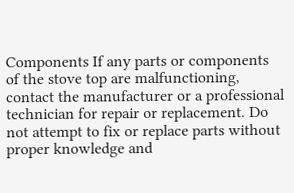Components If any parts or components of the stove top are malfunctioning, contact the manufacturer or a professional technician for repair or replacement. Do not attempt to fix or replace parts without proper knowledge and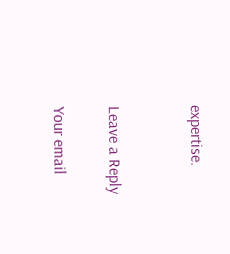expertise.


Leave a Reply

Your email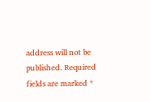address will not be published. Required fields are marked *